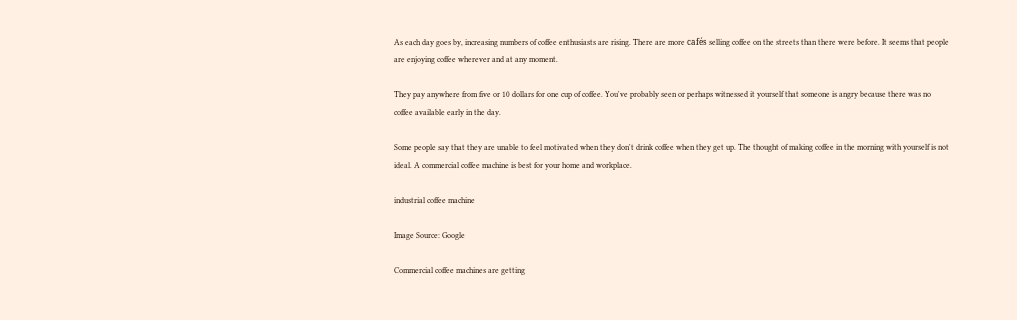As each day goes by, increasing numbers of coffee enthusiasts are rising. There are more cafés selling coffee on the streets than there were before. It seems that people are enjoying coffee wherever and at any moment.

They pay anywhere from five or 10 dollars for one cup of coffee. You've probably seen or perhaps witnessed it yourself that someone is angry because there was no coffee available early in the day.

Some people say that they are unable to feel motivated when they don't drink coffee when they get up. The thought of making coffee in the morning with yourself is not ideal. A commercial coffee machine is best for your home and workplace.

industrial coffee machine

Image Source: Google

Commercial coffee machines are getting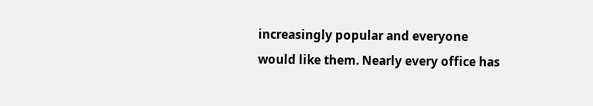increasingly popular and everyone would like them. Nearly every office has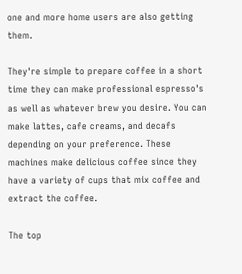one and more home users are also getting them.

They're simple to prepare coffee in a short time they can make professional espresso's as well as whatever brew you desire. You can make lattes, cafe creams, and decafs depending on your preference. These machines make delicious coffee since they have a variety of cups that mix coffee and extract the coffee.

The top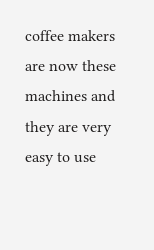coffee makers are now these machines and they are very easy to use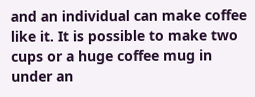and an individual can make coffee like it. It is possible to make two cups or a huge coffee mug in under an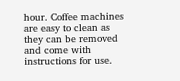hour. Coffee machines are easy to clean as they can be removed and come with instructions for use.